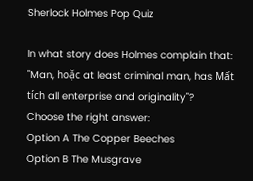Sherlock Holmes Pop Quiz

In what story does Holmes complain that: "Man, hoặc at least criminal man, has Mất tích all enterprise and originality"?
Choose the right answer:
Option A The Copper Beeches
Option B The Musgrave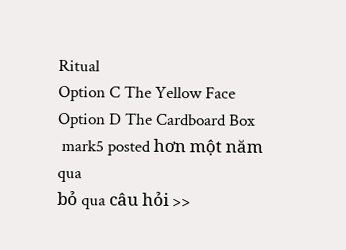Ritual
Option C The Yellow Face
Option D The Cardboard Box
 mark5 posted hơn một năm qua
bỏ qua câu hỏi >>